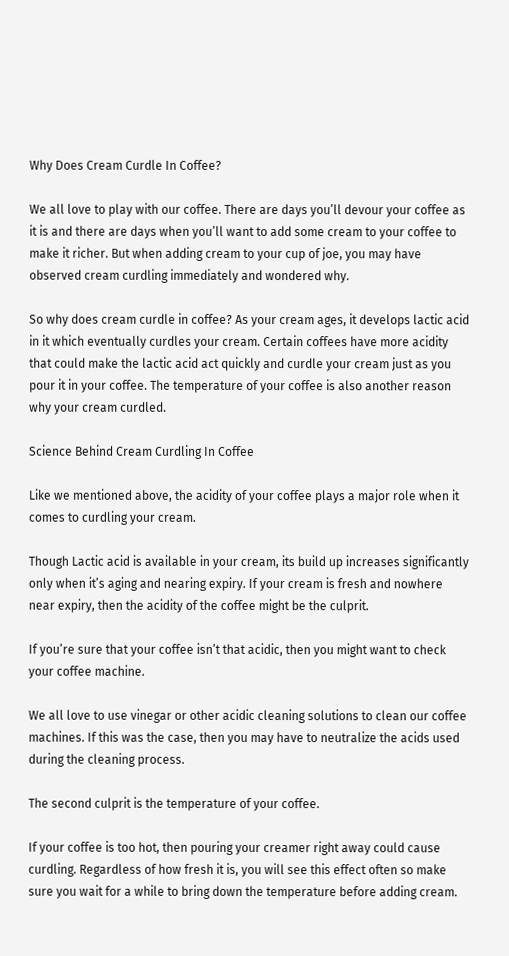Why Does Cream Curdle In Coffee?

We all love to play with our coffee. There are days you’ll devour your coffee as it is and there are days when you’ll want to add some cream to your coffee to make it richer. But when adding cream to your cup of joe, you may have observed cream curdling immediately and wondered why.

So why does cream curdle in coffee? As your cream ages, it develops lactic acid in it which eventually curdles your cream. Certain coffees have more acidity that could make the lactic acid act quickly and curdle your cream just as you pour it in your coffee. The temperature of your coffee is also another reason why your cream curdled.

Science Behind Cream Curdling In Coffee

Like we mentioned above, the acidity of your coffee plays a major role when it comes to curdling your cream.

Though Lactic acid is available in your cream, its build up increases significantly only when it’s aging and nearing expiry. If your cream is fresh and nowhere near expiry, then the acidity of the coffee might be the culprit.

If you’re sure that your coffee isn’t that acidic, then you might want to check your coffee machine.

We all love to use vinegar or other acidic cleaning solutions to clean our coffee machines. If this was the case, then you may have to neutralize the acids used during the cleaning process.

The second culprit is the temperature of your coffee.

If your coffee is too hot, then pouring your creamer right away could cause curdling. Regardless of how fresh it is, you will see this effect often so make sure you wait for a while to bring down the temperature before adding cream.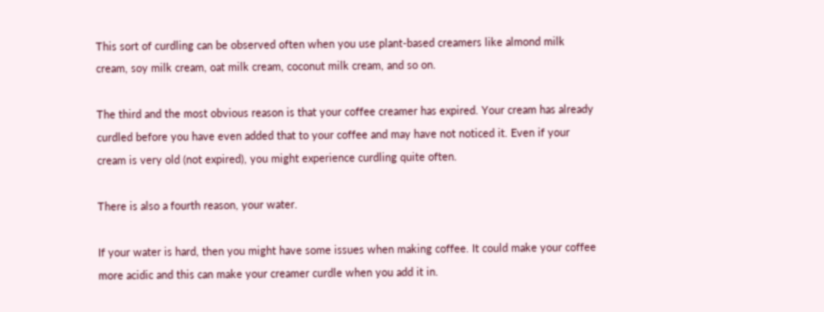This sort of curdling can be observed often when you use plant-based creamers like almond milk cream, soy milk cream, oat milk cream, coconut milk cream, and so on.

The third and the most obvious reason is that your coffee creamer has expired. Your cream has already curdled before you have even added that to your coffee and may have not noticed it. Even if your cream is very old (not expired), you might experience curdling quite often.

There is also a fourth reason, your water.

If your water is hard, then you might have some issues when making coffee. It could make your coffee more acidic and this can make your creamer curdle when you add it in.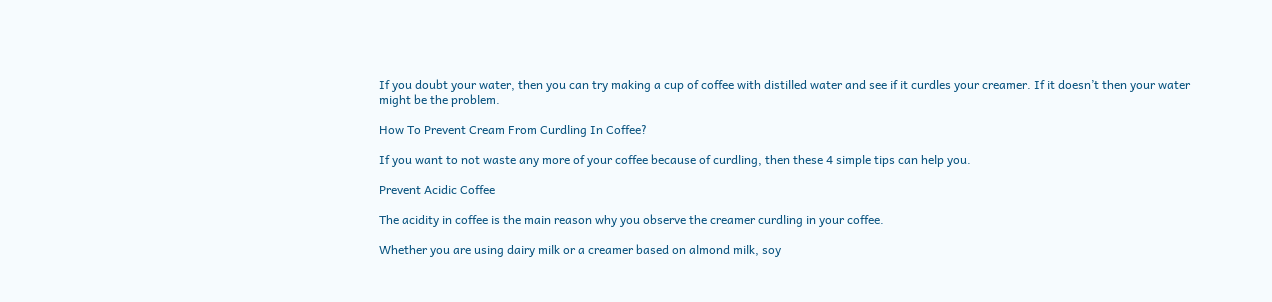If you doubt your water, then you can try making a cup of coffee with distilled water and see if it curdles your creamer. If it doesn’t then your water might be the problem.

How To Prevent Cream From Curdling In Coffee?

If you want to not waste any more of your coffee because of curdling, then these 4 simple tips can help you.

Prevent Acidic Coffee

The acidity in coffee is the main reason why you observe the creamer curdling in your coffee.

Whether you are using dairy milk or a creamer based on almond milk, soy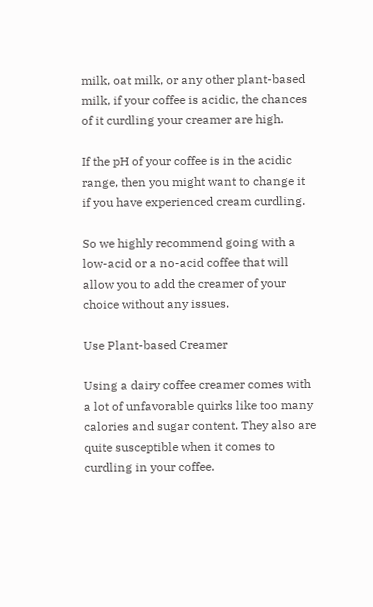milk, oat milk, or any other plant-based milk, if your coffee is acidic, the chances of it curdling your creamer are high.

If the pH of your coffee is in the acidic range, then you might want to change it if you have experienced cream curdling.

So we highly recommend going with a low-acid or a no-acid coffee that will allow you to add the creamer of your choice without any issues.

Use Plant-based Creamer

Using a dairy coffee creamer comes with a lot of unfavorable quirks like too many calories and sugar content. They also are quite susceptible when it comes to curdling in your coffee.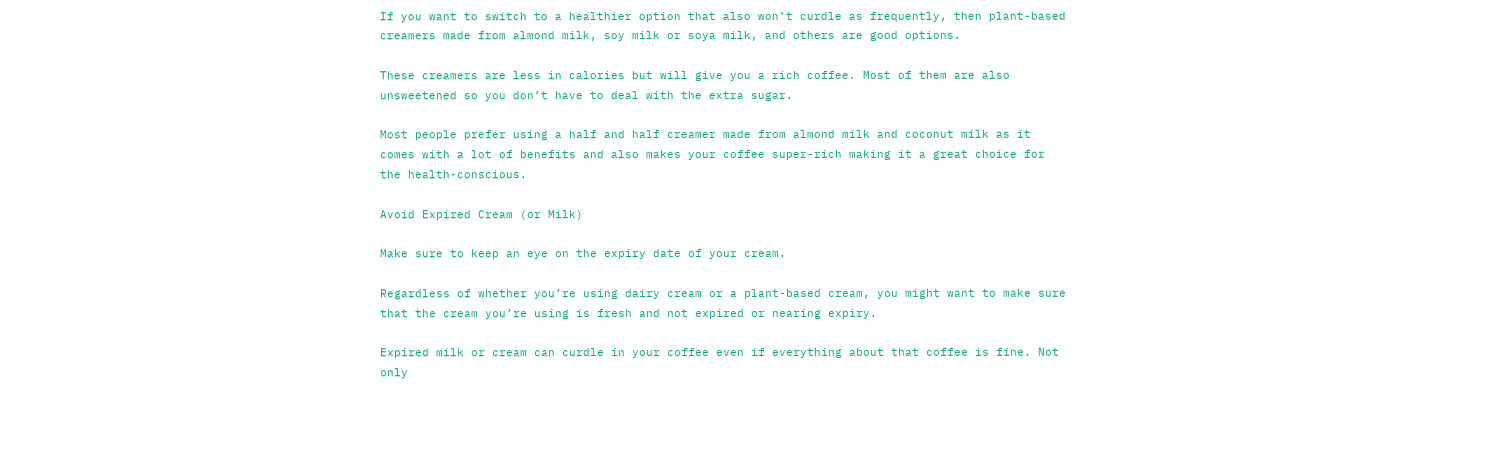If you want to switch to a healthier option that also won’t curdle as frequently, then plant-based creamers made from almond milk, soy milk or soya milk, and others are good options.

These creamers are less in calories but will give you a rich coffee. Most of them are also unsweetened so you don’t have to deal with the extra sugar.

Most people prefer using a half and half creamer made from almond milk and coconut milk as it comes with a lot of benefits and also makes your coffee super-rich making it a great choice for the health-conscious.

Avoid Expired Cream (or Milk)

Make sure to keep an eye on the expiry date of your cream.

Regardless of whether you’re using dairy cream or a plant-based cream, you might want to make sure that the cream you’re using is fresh and not expired or nearing expiry.

Expired milk or cream can curdle in your coffee even if everything about that coffee is fine. Not only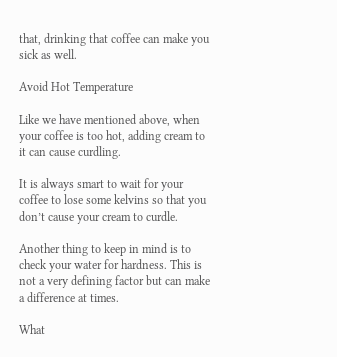that, drinking that coffee can make you sick as well.

Avoid Hot Temperature

Like we have mentioned above, when your coffee is too hot, adding cream to it can cause curdling.

It is always smart to wait for your coffee to lose some kelvins so that you don’t cause your cream to curdle.

Another thing to keep in mind is to check your water for hardness. This is not a very defining factor but can make a difference at times.

What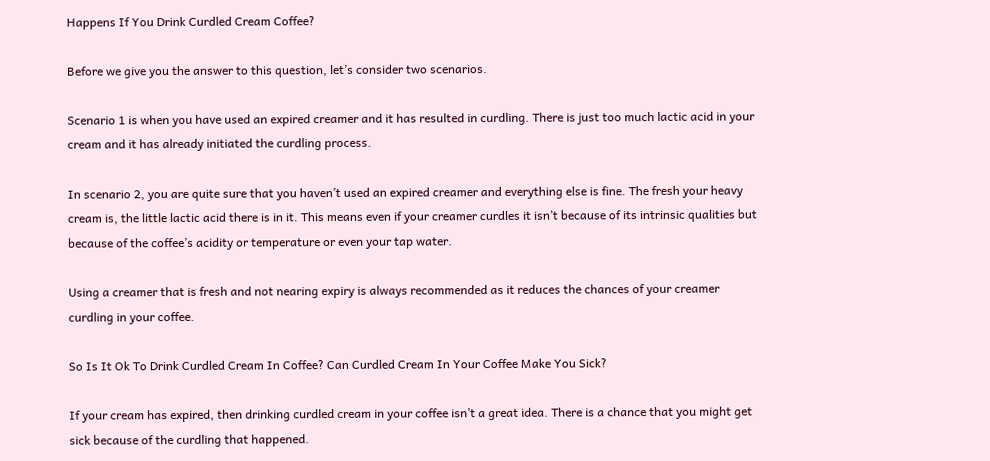Happens If You Drink Curdled Cream Coffee?

Before we give you the answer to this question, let’s consider two scenarios.

Scenario 1 is when you have used an expired creamer and it has resulted in curdling. There is just too much lactic acid in your cream and it has already initiated the curdling process.

In scenario 2, you are quite sure that you haven’t used an expired creamer and everything else is fine. The fresh your heavy cream is, the little lactic acid there is in it. This means even if your creamer curdles it isn’t because of its intrinsic qualities but because of the coffee’s acidity or temperature or even your tap water.

Using a creamer that is fresh and not nearing expiry is always recommended as it reduces the chances of your creamer curdling in your coffee.

So Is It Ok To Drink Curdled Cream In Coffee? Can Curdled Cream In Your Coffee Make You Sick?

If your cream has expired, then drinking curdled cream in your coffee isn’t a great idea. There is a chance that you might get sick because of the curdling that happened.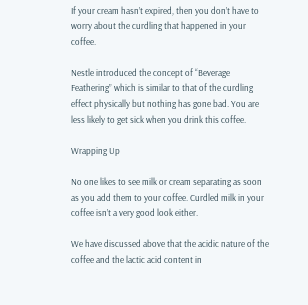If your cream hasn’t expired, then you don’t have to worry about the curdling that happened in your coffee.

Nestle introduced the concept of “Beverage Feathering” which is similar to that of the curdling effect physically but nothing has gone bad. You are less likely to get sick when you drink this coffee.

Wrapping Up

No one likes to see milk or cream separating as soon as you add them to your coffee. Curdled milk in your coffee isn’t a very good look either.

We have discussed above that the acidic nature of the coffee and the lactic acid content in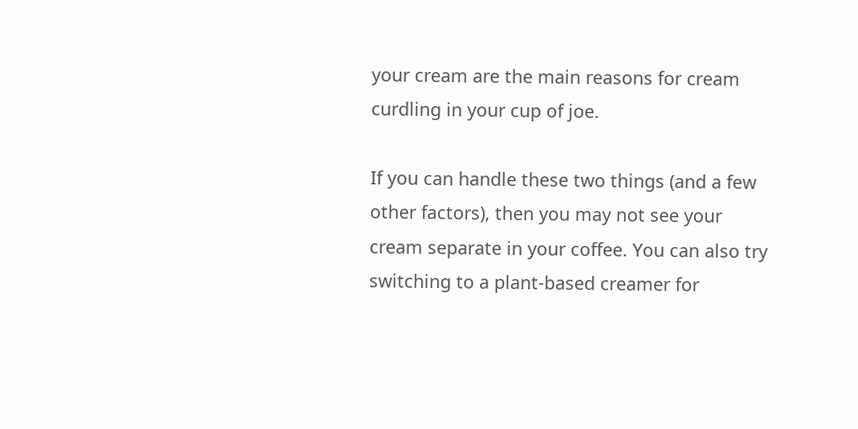your cream are the main reasons for cream curdling in your cup of joe.

If you can handle these two things (and a few other factors), then you may not see your cream separate in your coffee. You can also try switching to a plant-based creamer for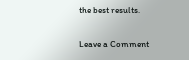the best results.

Leave a Comment